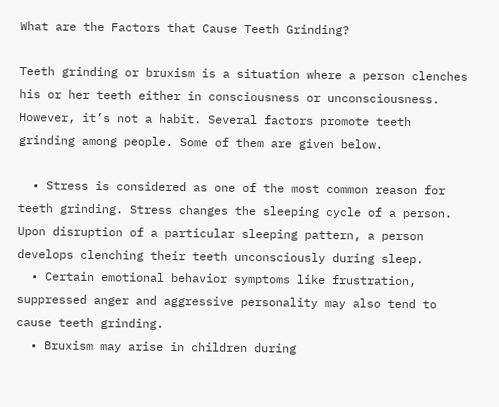What are the Factors that Cause Teeth Grinding?

Teeth grinding or bruxism is a situation where a person clenches his or her teeth either in consciousness or unconsciousness. However, it’s not a habit. Several factors promote teeth grinding among people. Some of them are given below.

  • Stress is considered as one of the most common reason for teeth grinding. Stress changes the sleeping cycle of a person. Upon disruption of a particular sleeping pattern, a person develops clenching their teeth unconsciously during sleep.
  • Certain emotional behavior symptoms like frustration, suppressed anger and aggressive personality may also tend to cause teeth grinding.
  • Bruxism may arise in children during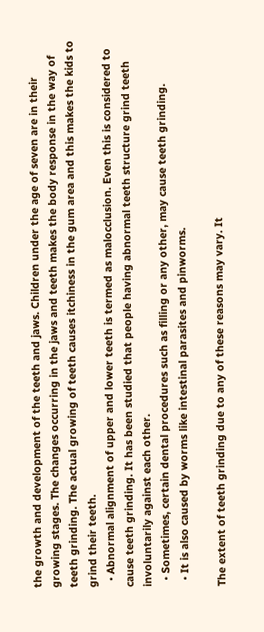the growth and development of the teeth and jaws. Children under the age of seven are in their growing stages. The changes occurring in the jaws and teeth makes the body response in the way of teeth grinding. The actual growing of teeth causes itchiness in the gum area and this makes the kids to grind their teeth.
  • Abnormal alignment of upper and lower teeth is termed as malocclusion. Even this is considered to cause teeth grinding. It has been studied that people having abnormal teeth structure grind teeth involuntarily against each other.
  • Sometimes, certain dental procedures such as filling or any other, may cause teeth grinding.
  • It is also caused by worms like intestinal parasites and pinworms.

The extent of teeth grinding due to any of these reasons may vary. It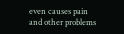even causes pain and other problems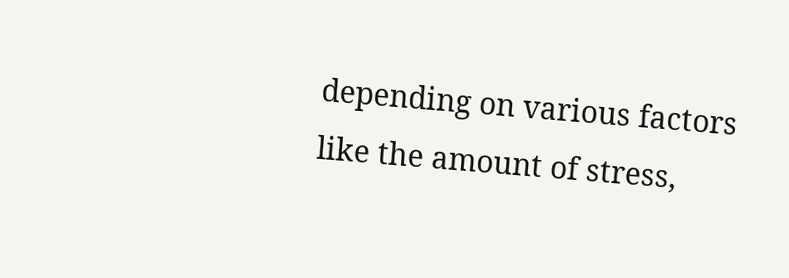depending on various factors like the amount of stress,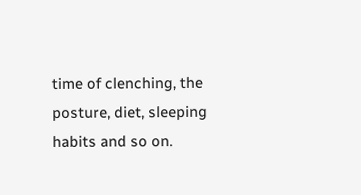time of clenching, the posture, diet, sleeping habits and so on.